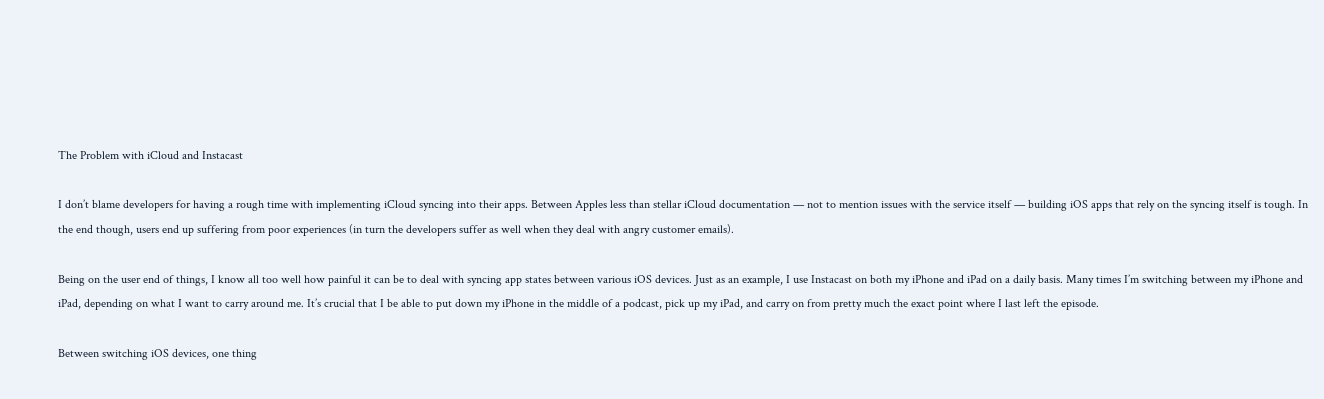The Problem with iCloud and Instacast

I don’t blame developers for having a rough time with implementing iCloud syncing into their apps. Between Apples less than stellar iCloud documentation — not to mention issues with the service itself — building iOS apps that rely on the syncing itself is tough. In the end though, users end up suffering from poor experiences (in turn the developers suffer as well when they deal with angry customer emails).

Being on the user end of things, I know all too well how painful it can be to deal with syncing app states between various iOS devices. Just as an example, I use Instacast on both my iPhone and iPad on a daily basis. Many times I’m switching between my iPhone and iPad, depending on what I want to carry around me. It’s crucial that I be able to put down my iPhone in the middle of a podcast, pick up my iPad, and carry on from pretty much the exact point where I last left the episode.

Between switching iOS devices, one thing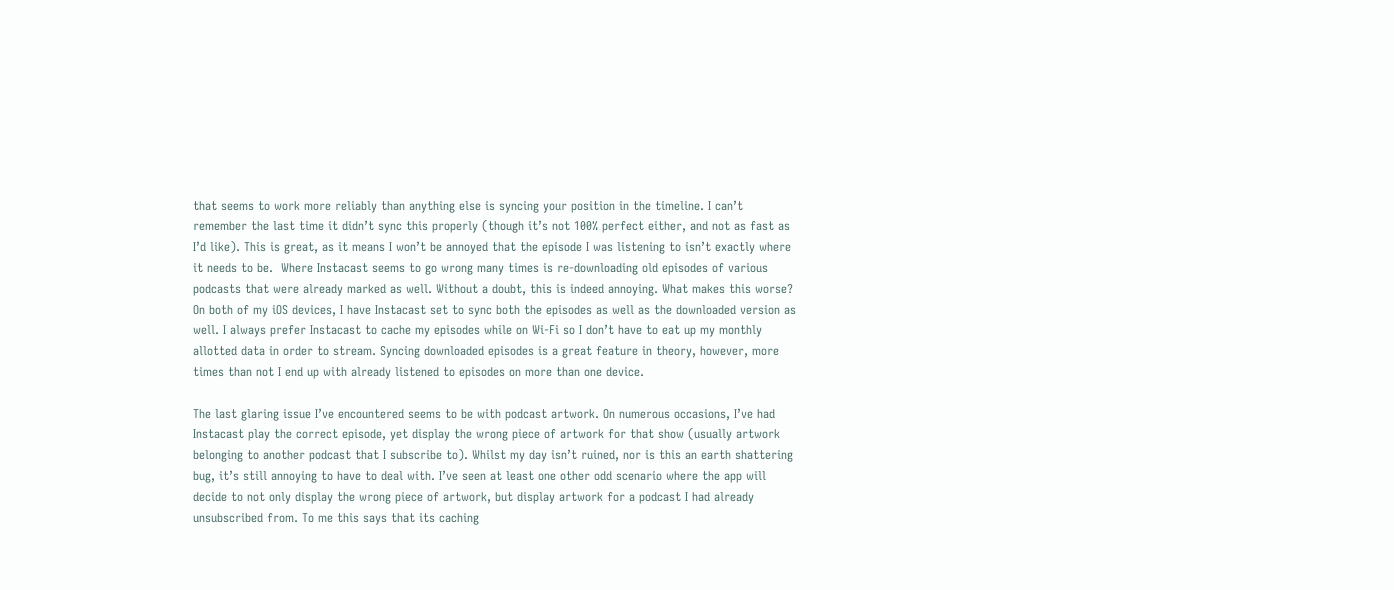that seems to work more reliably than anything else is syncing your position in the timeline. I can’t remember the last time it didn’t sync this properly (though it’s not 100% perfect either, and not as fast as I’d like). This is great, as it means I won’t be annoyed that the episode I was listening to isn’t exactly where it needs to be.  Where Instacast seems to go wrong many times is re-downloading old episodes of various podcasts that were already marked as well. Without a doubt, this is indeed annoying. What makes this worse? On both of my iOS devices, I have Instacast set to sync both the episodes as well as the downloaded version as well. I always prefer Instacast to cache my episodes while on Wi-Fi so I don’t have to eat up my monthly allotted data in order to stream. Syncing downloaded episodes is a great feature in theory, however, more times than not I end up with already listened to episodes on more than one device.

The last glaring issue I’ve encountered seems to be with podcast artwork. On numerous occasions, I’ve had Instacast play the correct episode, yet display the wrong piece of artwork for that show (usually artwork belonging to another podcast that I subscribe to). Whilst my day isn’t ruined, nor is this an earth shattering bug, it’s still annoying to have to deal with. I’ve seen at least one other odd scenario where the app will decide to not only display the wrong piece of artwork, but display artwork for a podcast I had already unsubscribed from. To me this says that its caching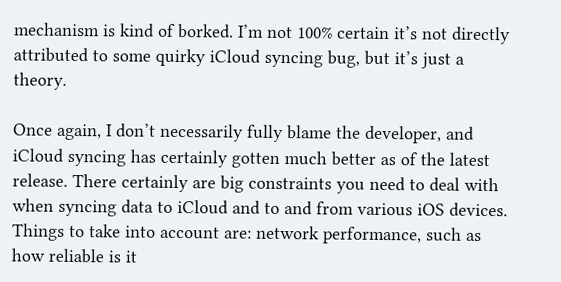mechanism is kind of borked. I’m not 100% certain it’s not directly attributed to some quirky iCloud syncing bug, but it’s just a theory.

Once again, I don’t necessarily fully blame the developer, and iCloud syncing has certainly gotten much better as of the latest release. There certainly are big constraints you need to deal with when syncing data to iCloud and to and from various iOS devices. Things to take into account are: network performance, such as how reliable is it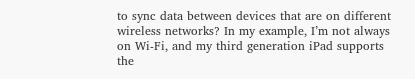to sync data between devices that are on different wireless networks? In my example, I’m not always on Wi-Fi, and my third generation iPad supports the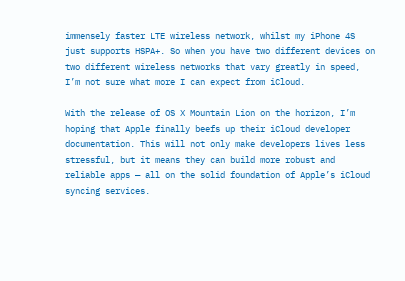immensely faster LTE wireless network, whilst my iPhone 4S just supports HSPA+. So when you have two different devices on two different wireless networks that vary greatly in speed, I’m not sure what more I can expect from iCloud.

With the release of OS X Mountain Lion on the horizon, I’m hoping that Apple finally beefs up their iCloud developer documentation. This will not only make developers lives less stressful, but it means they can build more robust and reliable apps — all on the solid foundation of Apple’s iCloud syncing services.